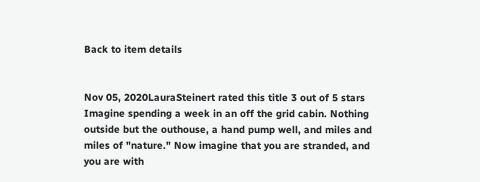Back to item details


Nov 05, 2020LauraSteinert rated this title 3 out of 5 stars
Imagine spending a week in an off the grid cabin. Nothing outside but the outhouse, a hand pump well, and miles and miles of "nature." Now imagine that you are stranded, and you are with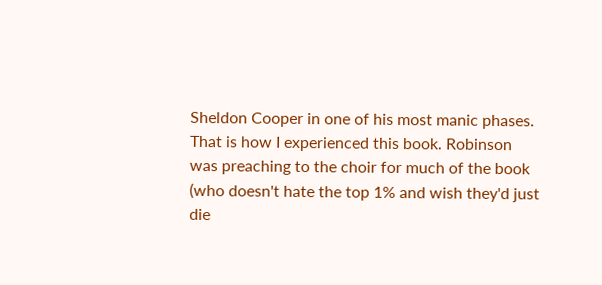Sheldon Cooper in one of his most manic phases. That is how I experienced this book. Robinson was preaching to the choir for much of the book (who doesn't hate the top 1% and wish they'd just die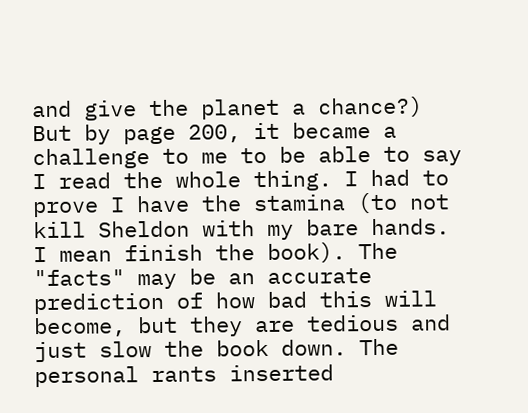and give the planet a chance?) But by page 200, it became a challenge to me to be able to say I read the whole thing. I had to prove I have the stamina (to not kill Sheldon with my bare hands. I mean finish the book). The "facts" may be an accurate prediction of how bad this will become, but they are tedious and just slow the book down. The personal rants inserted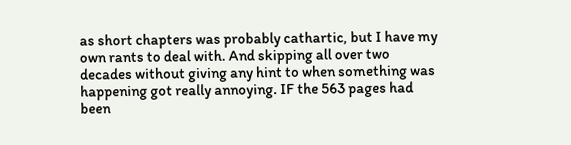as short chapters was probably cathartic, but I have my own rants to deal with. And skipping all over two decades without giving any hint to when something was happening got really annoying. IF the 563 pages had been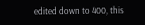edited down to 400, this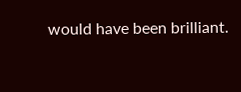would have been brilliant.